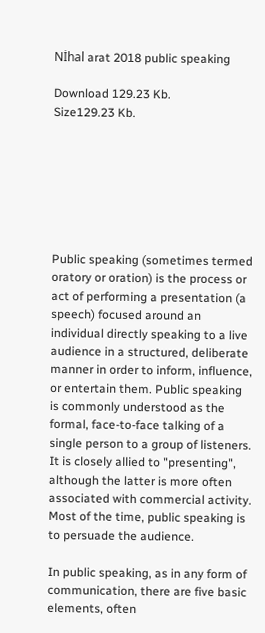Nİhal arat 2018 public speaking

Download 129.23 Kb.
Size129.23 Kb.







Public speaking (sometimes termed oratory or oration) is the process or act of performing a presentation (a speech) focused around an individual directly speaking to a live audience in a structured, deliberate manner in order to inform, influence, or entertain them. Public speaking is commonly understood as the formal, face-to-face talking of a single person to a group of listeners. It is closely allied to "presenting", although the latter is more often associated with commercial activity. Most of the time, public speaking is to persuade the audience.

In public speaking, as in any form of communication, there are five basic elements, often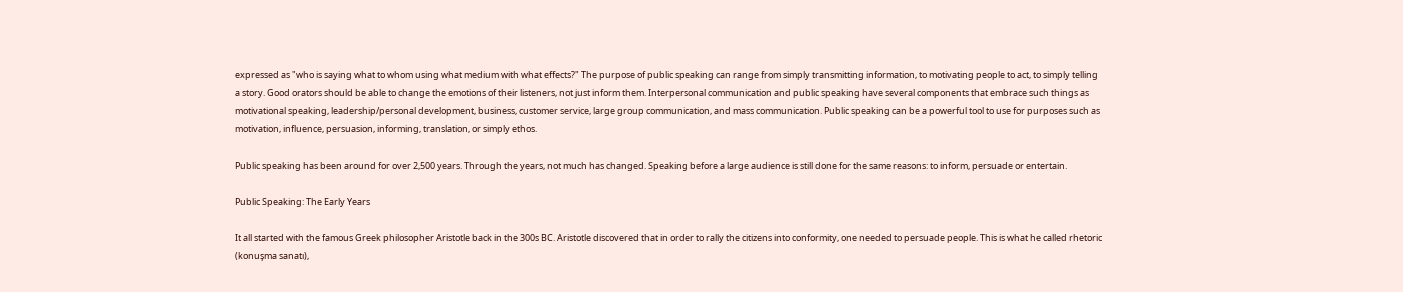expressed as "who is saying what to whom using what medium with what effects?" The purpose of public speaking can range from simply transmitting information, to motivating people to act, to simply telling a story. Good orators should be able to change the emotions of their listeners, not just inform them. Interpersonal communication and public speaking have several components that embrace such things as motivational speaking, leadership/personal development, business, customer service, large group communication, and mass communication. Public speaking can be a powerful tool to use for purposes such as motivation, influence, persuasion, informing, translation, or simply ethos.

Public speaking has been around for over 2,500 years. Through the years, not much has changed. Speaking before a large audience is still done for the same reasons: to inform, persuade or entertain.

Public Speaking: The Early Years

It all started with the famous Greek philosopher Aristotle back in the 300s BC. Aristotle discovered that in order to rally the citizens into conformity, one needed to persuade people. This is what he called rhetoric (konuşma sanatı),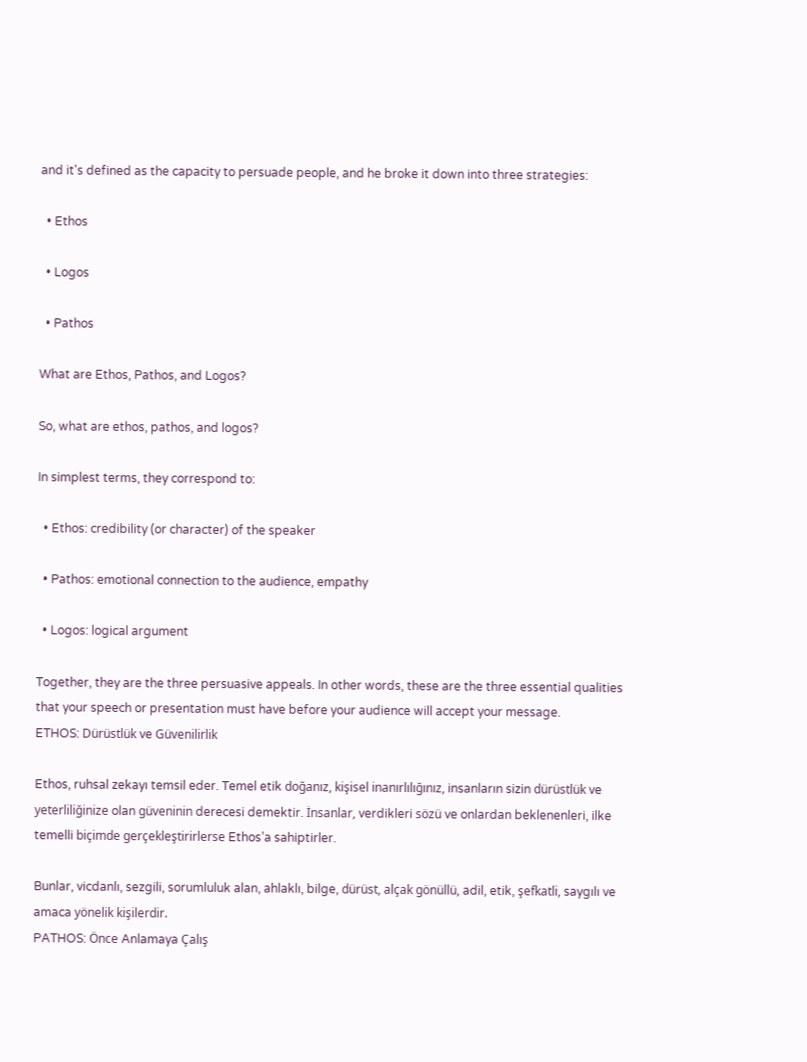and it's defined as the capacity to persuade people, and he broke it down into three strategies:

  • Ethos

  • Logos

  • Pathos

What are Ethos, Pathos, and Logos?

So, what are ethos, pathos, and logos?

In simplest terms, they correspond to:

  • Ethos: credibility (or character) of the speaker

  • Pathos: emotional connection to the audience, empathy

  • Logos: logical argument

Together, they are the three persuasive appeals. In other words, these are the three essential qualities that your speech or presentation must have before your audience will accept your message.
ETHOS: Dürüstlük ve Güvenilirlik

Ethos, ruhsal zekayı temsil eder. Temel etik doğanız, kişisel inanırlılığınız, insanların sizin dürüstlük ve yeterliliğinize olan güveninin derecesi demektir. İnsanlar, verdikleri sözü ve onlardan beklenenleri, ilke temelli biçimde gerçekleştirirlerse Ethos’a sahiptirler.

Bunlar, vicdanlı, sezgili, sorumluluk alan, ahlaklı, bilge, dürüst, alçak gönüllü, adil, etik, şefkatli, saygılı ve amaca yönelik kişilerdir.
PATHOS: Önce Anlamaya Çalış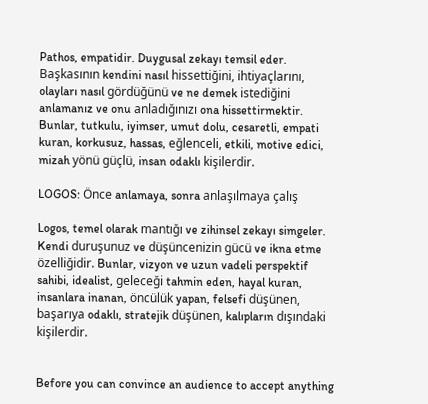Pathos, empatidir. Duygusal zekayı temsil eder. Başkasının kendini nasıl hissettiğini, ihtiyaçlarını, olayları nasıl gördüğünü ve ne demek istediğini anlamanız ve onu anladığınızı ona hissettirmektir. Bunlar, tutkulu, iyimser, umut dolu, cesaretli, empati kuran, korkusuz, hassas, eğlenceli, etkili, motive edici, mizah yönü güçlü, insan odaklı kişilerdir.

LOGOS: Önce anlamaya, sonra anlaşılmaya çalış

Logos, temel olarak mantığı ve zihinsel zekayı simgeler. Kendi duruşunuz ve düşüncenizin gücü ve ikna etme özelliğidir. Bunlar, vizyon ve uzun vadeli perspektif sahibi, idealist, geleceği tahmin eden, hayal kuran, insanlara inanan, öncülük yapan, felsefi düşünen, başarıya odaklı, stratejik düşünen, kalıpların dışındaki kişilerdir.


Before you can convince an audience to accept anything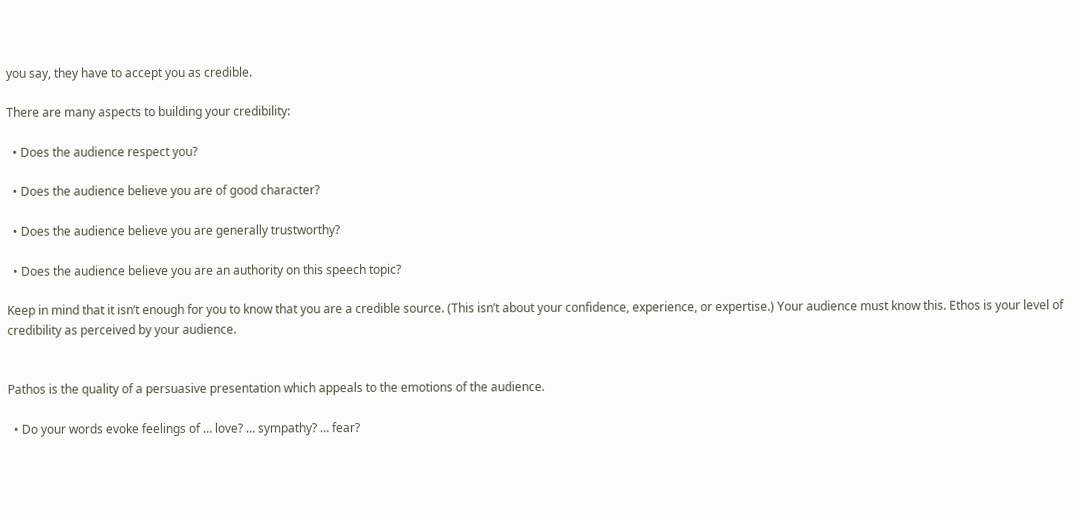you say, they have to accept you as credible.

There are many aspects to building your credibility:

  • Does the audience respect you?

  • Does the audience believe you are of good character?

  • Does the audience believe you are generally trustworthy?

  • Does the audience believe you are an authority on this speech topic?

Keep in mind that it isn’t enough for you to know that you are a credible source. (This isn’t about your confidence, experience, or expertise.) Your audience must know this. Ethos is your level of credibility as perceived by your audience.


Pathos is the quality of a persuasive presentation which appeals to the emotions of the audience.

  • Do your words evoke feelings of … love? … sympathy? … fear?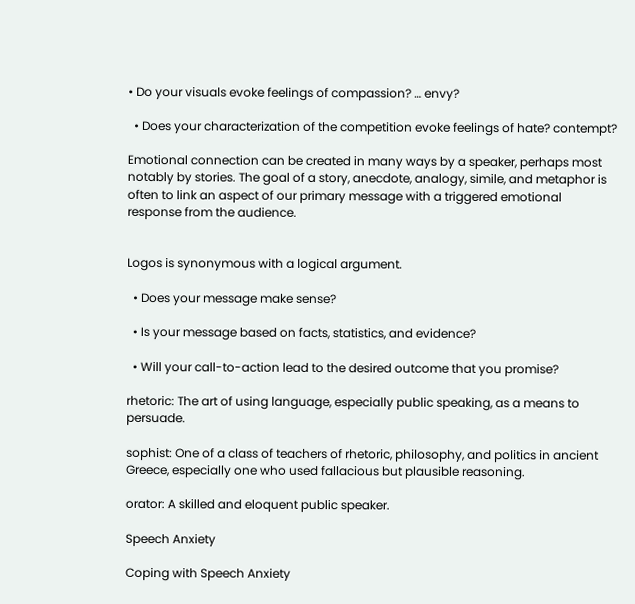• Do your visuals evoke feelings of compassion? … envy?

  • Does your characterization of the competition evoke feelings of hate? contempt?

Emotional connection can be created in many ways by a speaker, perhaps most notably by stories. The goal of a story, anecdote, analogy, simile, and metaphor is often to link an aspect of our primary message with a triggered emotional response from the audience.


Logos is synonymous with a logical argument.

  • Does your message make sense?

  • Is your message based on facts, statistics, and evidence?

  • Will your call-to-action lead to the desired outcome that you promise?

rhetoric: The art of using language, especially public speaking, as a means to persuade.

sophist: One of a class of teachers of rhetoric, philosophy, and politics in ancient Greece, especially one who used fallacious but plausible reasoning.

orator: A skilled and eloquent public speaker.

Speech Anxiety

Coping with Speech Anxiety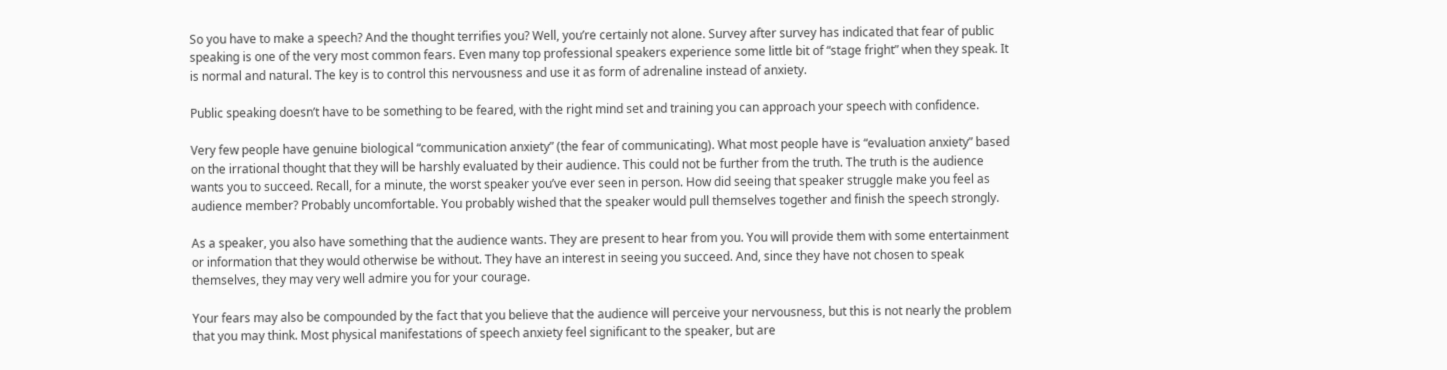So you have to make a speech? And the thought terrifies you? Well, you’re certainly not alone. Survey after survey has indicated that fear of public speaking is one of the very most common fears. Even many top professional speakers experience some little bit of “stage fright” when they speak. It is normal and natural. The key is to control this nervousness and use it as form of adrenaline instead of anxiety.

Public speaking doesn’t have to be something to be feared, with the right mind set and training you can approach your speech with confidence.

Very few people have genuine biological “communication anxiety” (the fear of communicating). What most people have is “evaluation anxiety” based on the irrational thought that they will be harshly evaluated by their audience. This could not be further from the truth. The truth is the audience wants you to succeed. Recall, for a minute, the worst speaker you’ve ever seen in person. How did seeing that speaker struggle make you feel as audience member? Probably uncomfortable. You probably wished that the speaker would pull themselves together and finish the speech strongly.

As a speaker, you also have something that the audience wants. They are present to hear from you. You will provide them with some entertainment or information that they would otherwise be without. They have an interest in seeing you succeed. And, since they have not chosen to speak themselves, they may very well admire you for your courage.

Your fears may also be compounded by the fact that you believe that the audience will perceive your nervousness, but this is not nearly the problem that you may think. Most physical manifestations of speech anxiety feel significant to the speaker, but are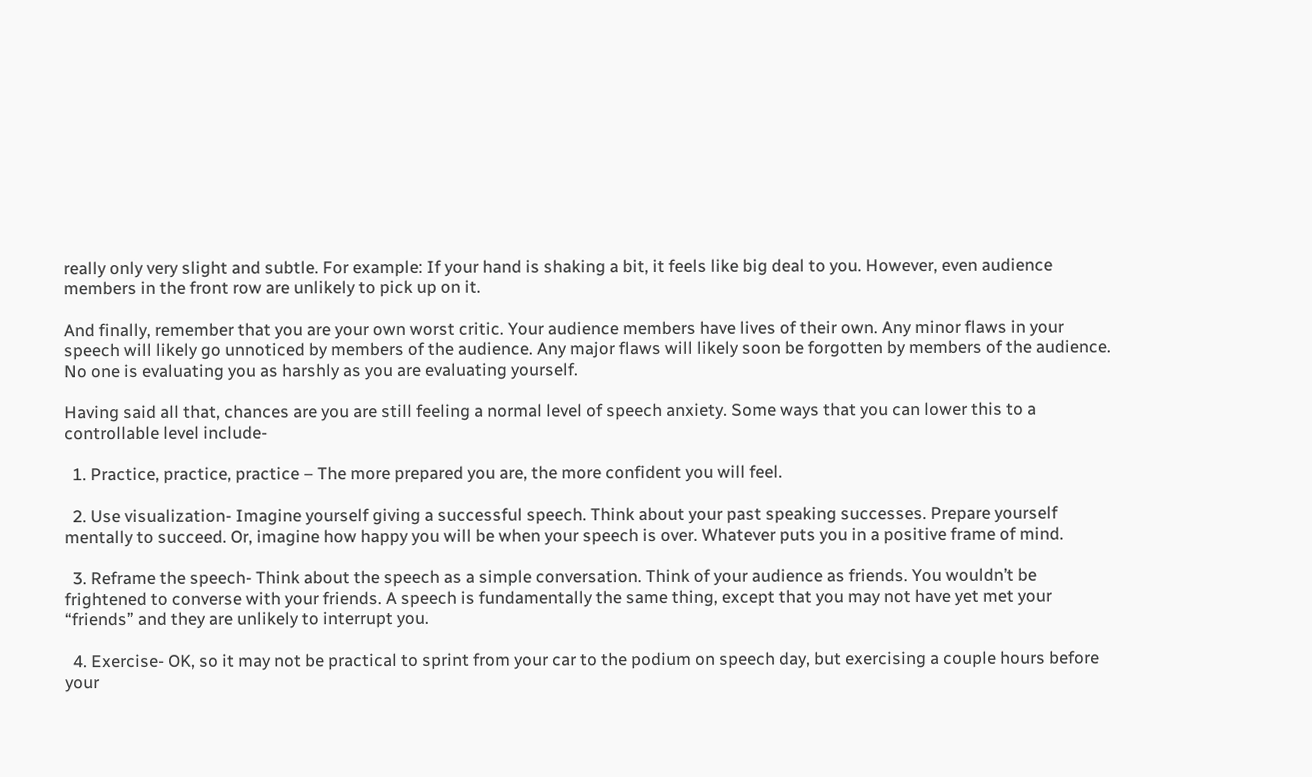really only very slight and subtle. For example: If your hand is shaking a bit, it feels like big deal to you. However, even audience members in the front row are unlikely to pick up on it.

And finally, remember that you are your own worst critic. Your audience members have lives of their own. Any minor flaws in your speech will likely go unnoticed by members of the audience. Any major flaws will likely soon be forgotten by members of the audience. No one is evaluating you as harshly as you are evaluating yourself.

Having said all that, chances are you are still feeling a normal level of speech anxiety. Some ways that you can lower this to a controllable level include-

  1. Practice, practice, practice – The more prepared you are, the more confident you will feel.

  2. Use visualization- Imagine yourself giving a successful speech. Think about your past speaking successes. Prepare yourself mentally to succeed. Or, imagine how happy you will be when your speech is over. Whatever puts you in a positive frame of mind.

  3. Reframe the speech- Think about the speech as a simple conversation. Think of your audience as friends. You wouldn’t be frightened to converse with your friends. A speech is fundamentally the same thing, except that you may not have yet met your “friends” and they are unlikely to interrupt you.

  4. Exercise- OK, so it may not be practical to sprint from your car to the podium on speech day, but exercising a couple hours before your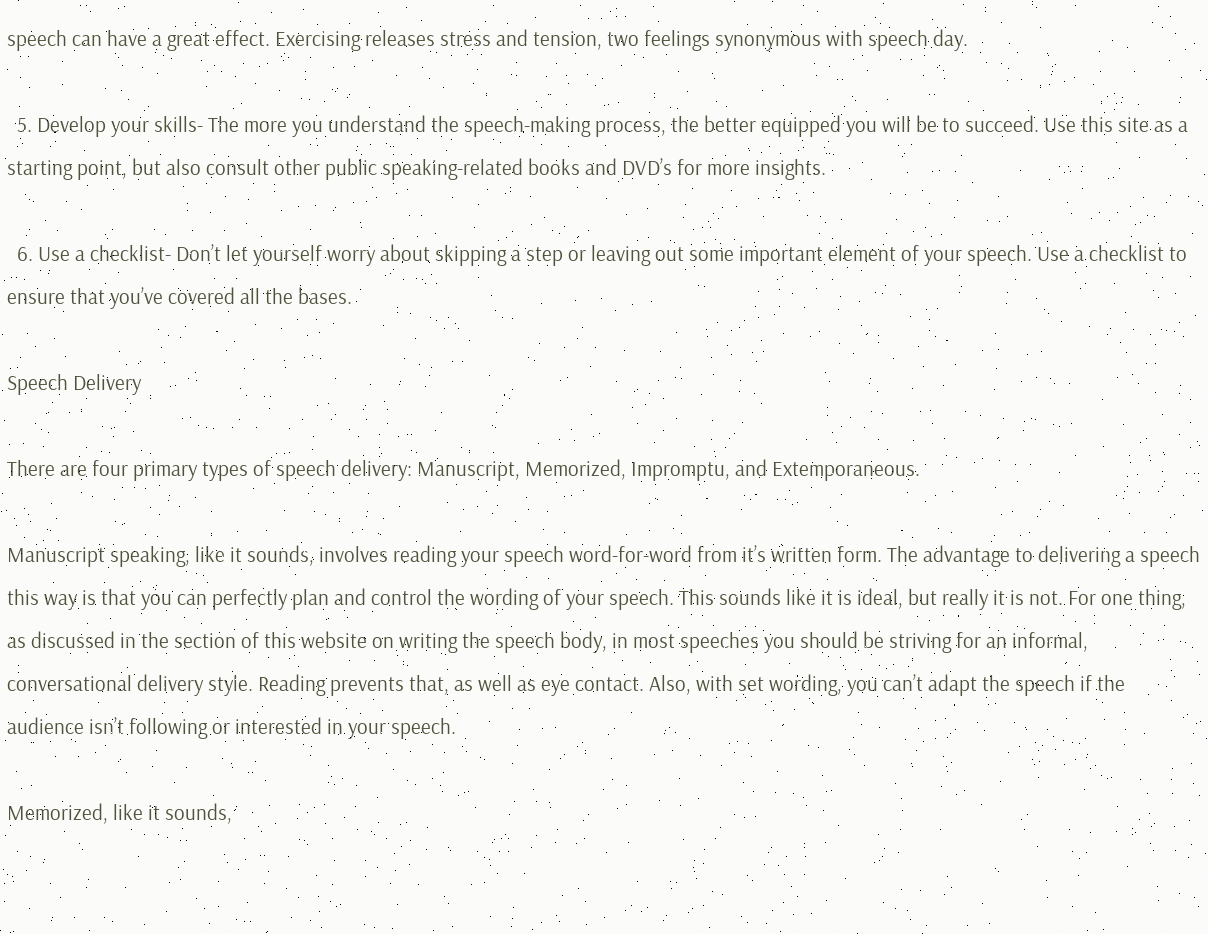speech can have a great effect. Exercising releases stress and tension, two feelings synonymous with speech day.

  5. Develop your skills- The more you understand the speech-making process, the better equipped you will be to succeed. Use this site as a starting point, but also consult other public speaking-related books and DVD’s for more insights.

  6. Use a checklist- Don’t let yourself worry about skipping a step or leaving out some important element of your speech. Use a checklist to ensure that you’ve covered all the bases.

Speech Delivery

There are four primary types of speech delivery: Manuscript, Memorized, Impromptu, and Extemporaneous.

Manuscript speaking, like it sounds, involves reading your speech word-for-word from it’s written form. The advantage to delivering a speech this way is that you can perfectly plan and control the wording of your speech. This sounds like it is ideal, but really it is not. For one thing, as discussed in the section of this website on writing the speech body, in most speeches you should be striving for an informal, conversational delivery style. Reading prevents that, as well as eye contact. Also, with set wording, you can’t adapt the speech if the audience isn’t following or interested in your speech.

Memorized, like it sounds,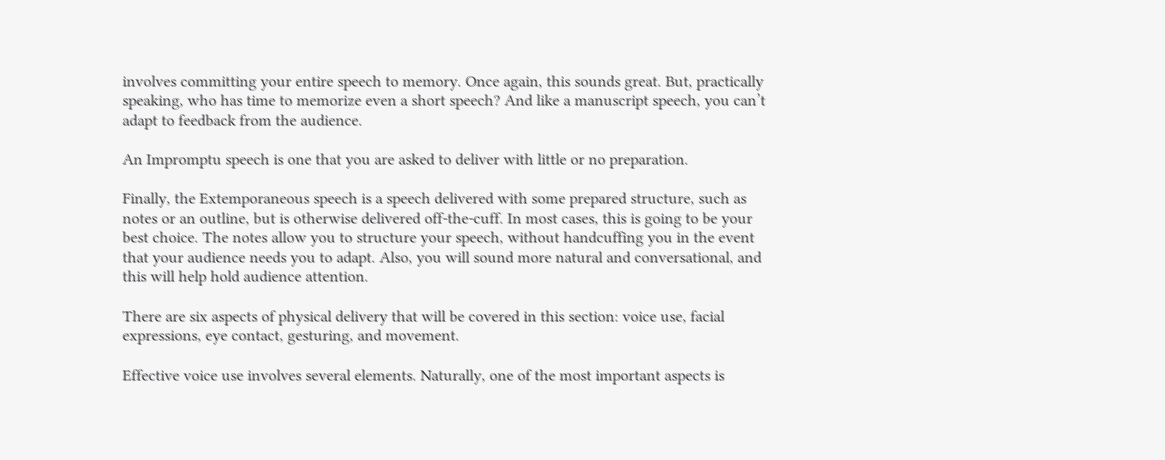involves committing your entire speech to memory. Once again, this sounds great. But, practically speaking, who has time to memorize even a short speech? And like a manuscript speech, you can’t adapt to feedback from the audience.

An Impromptu speech is one that you are asked to deliver with little or no preparation.

Finally, the Extemporaneous speech is a speech delivered with some prepared structure, such as notes or an outline, but is otherwise delivered off-the-cuff. In most cases, this is going to be your best choice. The notes allow you to structure your speech, without handcuffing you in the event that your audience needs you to adapt. Also, you will sound more natural and conversational, and this will help hold audience attention.

There are six aspects of physical delivery that will be covered in this section: voice use, facial expressions, eye contact, gesturing, and movement.

Effective voice use involves several elements. Naturally, one of the most important aspects is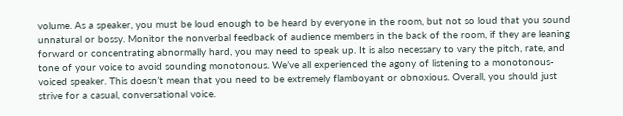volume. As a speaker, you must be loud enough to be heard by everyone in the room, but not so loud that you sound unnatural or bossy. Monitor the nonverbal feedback of audience members in the back of the room, if they are leaning forward or concentrating abnormally hard, you may need to speak up. It is also necessary to vary the pitch, rate, and tone of your voice to avoid sounding monotonous. We’ve all experienced the agony of listening to a monotonous-voiced speaker. This doesn’t mean that you need to be extremely flamboyant or obnoxious. Overall, you should just strive for a casual, conversational voice.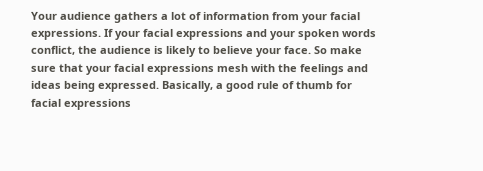Your audience gathers a lot of information from your facial expressions. If your facial expressions and your spoken words conflict, the audience is likely to believe your face. So make sure that your facial expressions mesh with the feelings and ideas being expressed. Basically, a good rule of thumb for facial expressions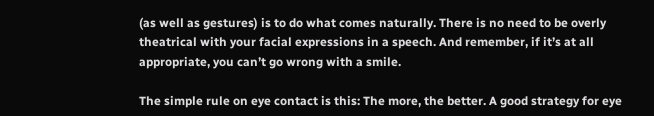(as well as gestures) is to do what comes naturally. There is no need to be overly theatrical with your facial expressions in a speech. And remember, if it’s at all appropriate, you can’t go wrong with a smile.

The simple rule on eye contact is this: The more, the better. A good strategy for eye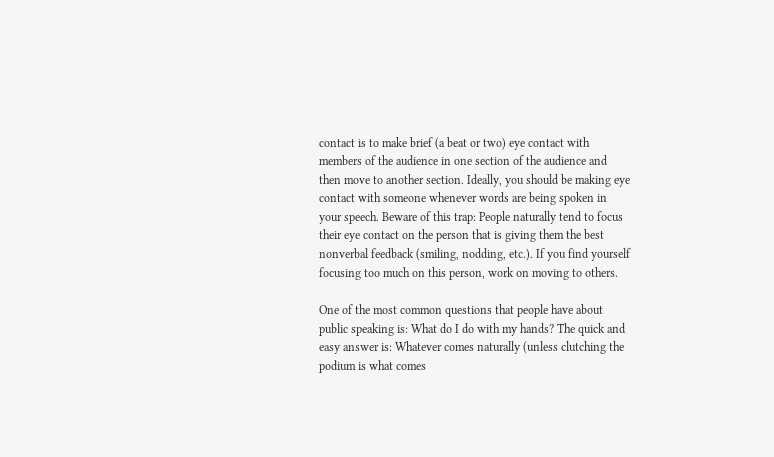contact is to make brief (a beat or two) eye contact with members of the audience in one section of the audience and then move to another section. Ideally, you should be making eye contact with someone whenever words are being spoken in your speech. Beware of this trap: People naturally tend to focus their eye contact on the person that is giving them the best nonverbal feedback (smiling, nodding, etc.). If you find yourself focusing too much on this person, work on moving to others.

One of the most common questions that people have about public speaking is: What do I do with my hands? The quick and easy answer is: Whatever comes naturally (unless clutching the podium is what comes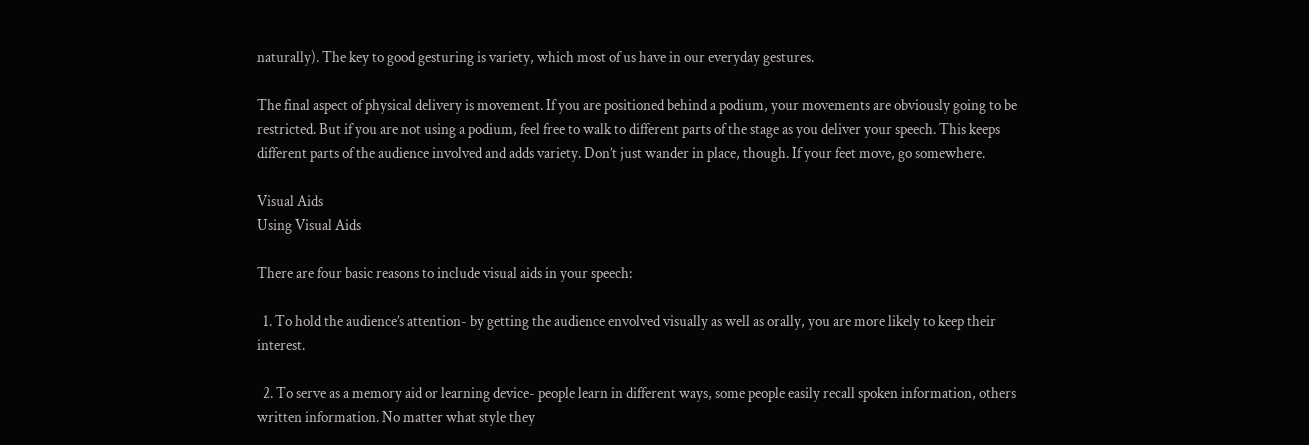naturally). The key to good gesturing is variety, which most of us have in our everyday gestures.

The final aspect of physical delivery is movement. If you are positioned behind a podium, your movements are obviously going to be restricted. But if you are not using a podium, feel free to walk to different parts of the stage as you deliver your speech. This keeps different parts of the audience involved and adds variety. Don’t just wander in place, though. If your feet move, go somewhere.

Visual Aids
Using Visual Aids

There are four basic reasons to include visual aids in your speech:

  1. To hold the audience’s attention- by getting the audience envolved visually as well as orally, you are more likely to keep their interest.

  2. To serve as a memory aid or learning device- people learn in different ways, some people easily recall spoken information, others written information. No matter what style they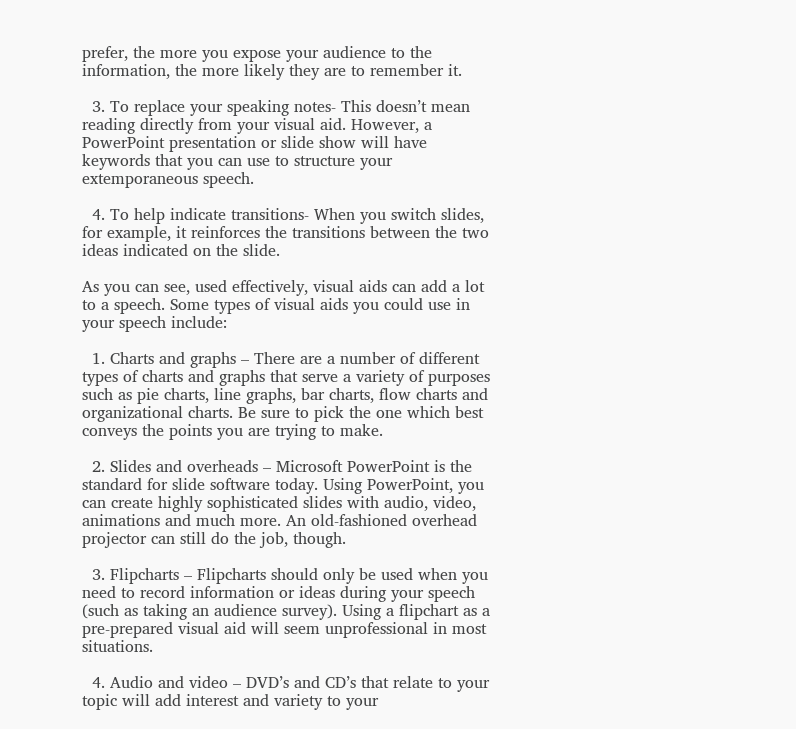prefer, the more you expose your audience to the information, the more likely they are to remember it.

  3. To replace your speaking notes- This doesn’t mean reading directly from your visual aid. However, a PowerPoint presentation or slide show will have keywords that you can use to structure your extemporaneous speech.

  4. To help indicate transitions- When you switch slides, for example, it reinforces the transitions between the two ideas indicated on the slide.

As you can see, used effectively, visual aids can add a lot to a speech. Some types of visual aids you could use in your speech include:

  1. Charts and graphs – There are a number of different types of charts and graphs that serve a variety of purposes such as pie charts, line graphs, bar charts, flow charts and organizational charts. Be sure to pick the one which best conveys the points you are trying to make.

  2. Slides and overheads – Microsoft PowerPoint is the standard for slide software today. Using PowerPoint, you can create highly sophisticated slides with audio, video, animations and much more. An old-fashioned overhead projector can still do the job, though.

  3. Flipcharts – Flipcharts should only be used when you need to record information or ideas during your speech (such as taking an audience survey). Using a flipchart as a pre-prepared visual aid will seem unprofessional in most situations.

  4. Audio and video – DVD’s and CD’s that relate to your topic will add interest and variety to your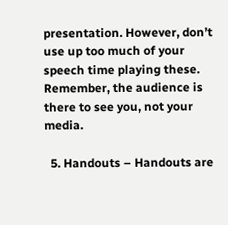presentation. However, don’t use up too much of your speech time playing these. Remember, the audience is there to see you, not your media.

  5. Handouts – Handouts are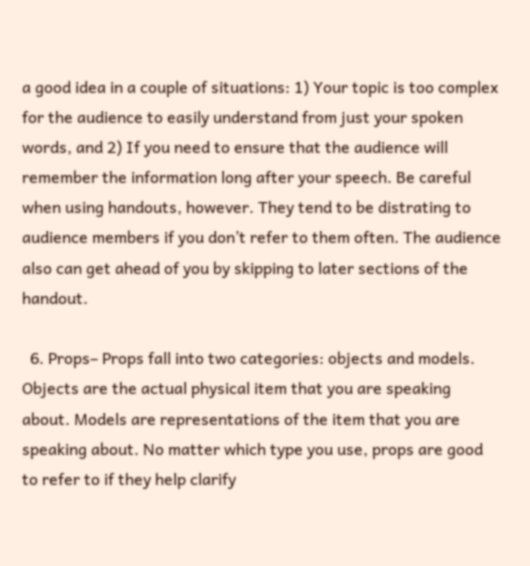a good idea in a couple of situations: 1) Your topic is too complex for the audience to easily understand from just your spoken words, and 2) If you need to ensure that the audience will remember the information long after your speech. Be careful when using handouts, however. They tend to be distrating to audience members if you don’t refer to them often. The audience also can get ahead of you by skipping to later sections of the handout.

  6. Props– Props fall into two categories: objects and models. Objects are the actual physical item that you are speaking about. Models are representations of the item that you are speaking about. No matter which type you use, props are good to refer to if they help clarify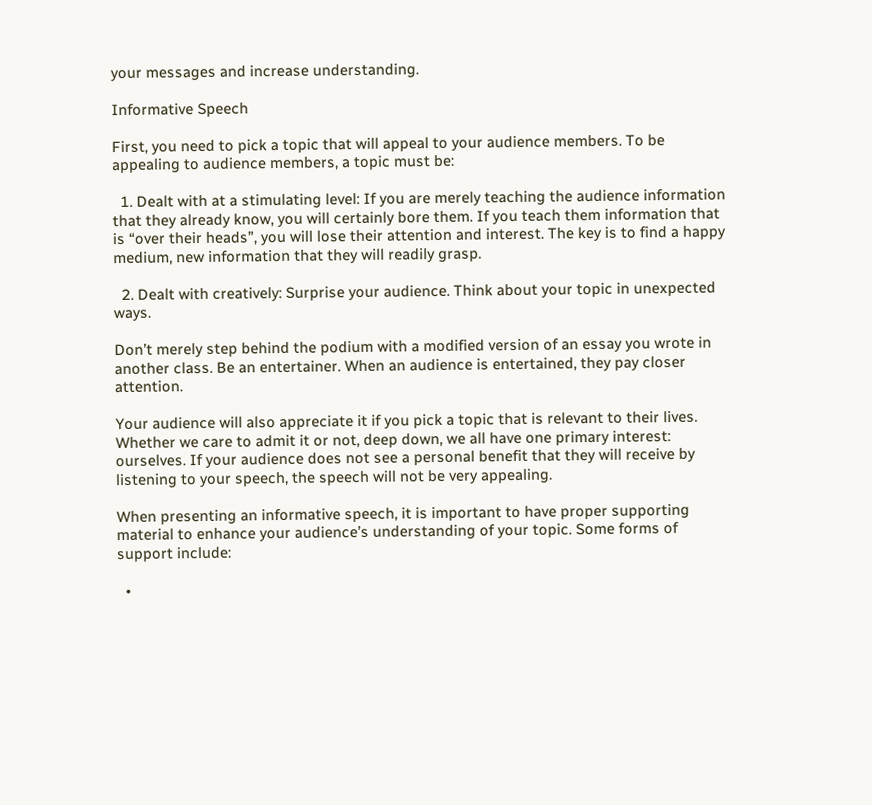your messages and increase understanding.

Informative Speech

First, you need to pick a topic that will appeal to your audience members. To be appealing to audience members, a topic must be:

  1. Dealt with at a stimulating level: If you are merely teaching the audience information that they already know, you will certainly bore them. If you teach them information that is “over their heads”, you will lose their attention and interest. The key is to find a happy medium, new information that they will readily grasp.

  2. Dealt with creatively: Surprise your audience. Think about your topic in unexpected ways.

Don’t merely step behind the podium with a modified version of an essay you wrote in another class. Be an entertainer. When an audience is entertained, they pay closer attention.

Your audience will also appreciate it if you pick a topic that is relevant to their lives. Whether we care to admit it or not, deep down, we all have one primary interest: ourselves. If your audience does not see a personal benefit that they will receive by listening to your speech, the speech will not be very appealing.

When presenting an informative speech, it is important to have proper supporting material to enhance your audience’s understanding of your topic. Some forms of support include:

  •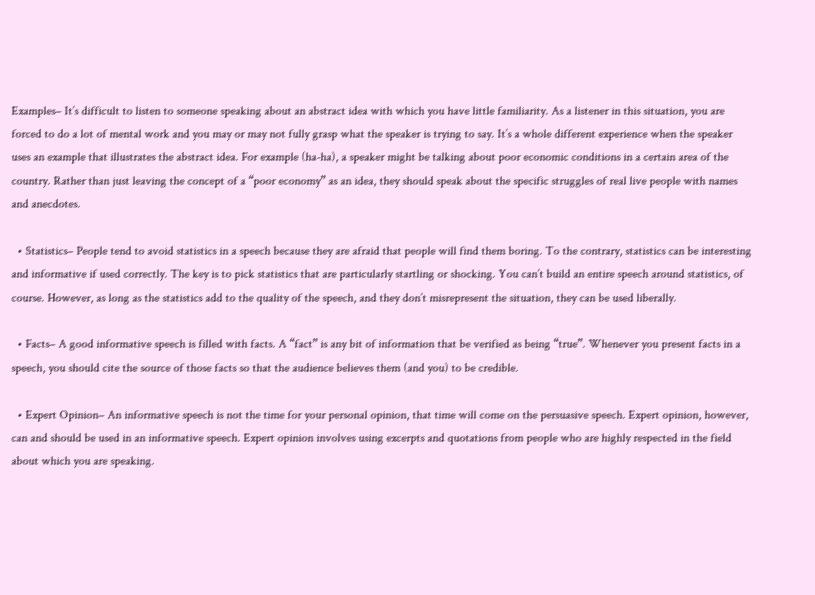Examples– It’s difficult to listen to someone speaking about an abstract idea with which you have little familiarity. As a listener in this situation, you are forced to do a lot of mental work and you may or may not fully grasp what the speaker is trying to say. It’s a whole different experience when the speaker uses an example that illustrates the abstract idea. For example (ha-ha), a speaker might be talking about poor economic conditions in a certain area of the country. Rather than just leaving the concept of a “poor economy” as an idea, they should speak about the specific struggles of real live people with names and anecdotes.

  • Statistics– People tend to avoid statistics in a speech because they are afraid that people will find them boring. To the contrary, statistics can be interesting and informative if used correctly. The key is to pick statistics that are particularly startling or shocking. You can’t build an entire speech around statistics, of course. However, as long as the statistics add to the quality of the speech, and they don’t misrepresent the situation, they can be used liberally.

  • Facts– A good informative speech is filled with facts. A “fact” is any bit of information that be verified as being “true”. Whenever you present facts in a speech, you should cite the source of those facts so that the audience believes them (and you) to be credible.

  • Expert Opinion– An informative speech is not the time for your personal opinion, that time will come on the persuasive speech. Expert opinion, however, can and should be used in an informative speech. Expert opinion involves using excerpts and quotations from people who are highly respected in the field about which you are speaking.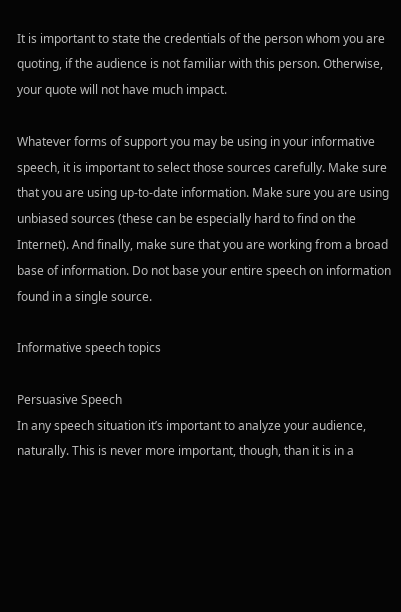It is important to state the credentials of the person whom you are quoting, if the audience is not familiar with this person. Otherwise, your quote will not have much impact.

Whatever forms of support you may be using in your informative speech, it is important to select those sources carefully. Make sure that you are using up-to-date information. Make sure you are using unbiased sources (these can be especially hard to find on the Internet). And finally, make sure that you are working from a broad base of information. Do not base your entire speech on information found in a single source.

Informative speech topics

Persuasive Speech
In any speech situation it’s important to analyze your audience, naturally. This is never more important, though, than it is in a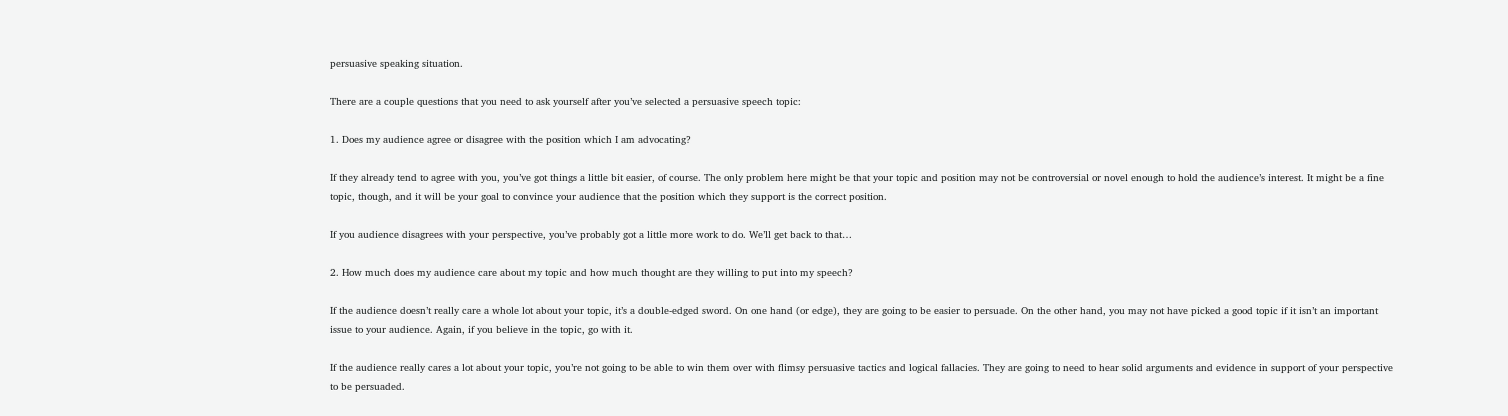persuasive speaking situation.

There are a couple questions that you need to ask yourself after you’ve selected a persuasive speech topic:

1. Does my audience agree or disagree with the position which I am advocating?

If they already tend to agree with you, you’ve got things a little bit easier, of course. The only problem here might be that your topic and position may not be controversial or novel enough to hold the audience’s interest. It might be a fine topic, though, and it will be your goal to convince your audience that the position which they support is the correct position.

If you audience disagrees with your perspective, you’ve probably got a little more work to do. We’ll get back to that…

2. How much does my audience care about my topic and how much thought are they willing to put into my speech?

If the audience doesn’t really care a whole lot about your topic, it’s a double-edged sword. On one hand (or edge), they are going to be easier to persuade. On the other hand, you may not have picked a good topic if it isn’t an important issue to your audience. Again, if you believe in the topic, go with it.

If the audience really cares a lot about your topic, you’re not going to be able to win them over with flimsy persuasive tactics and logical fallacies. They are going to need to hear solid arguments and evidence in support of your perspective to be persuaded.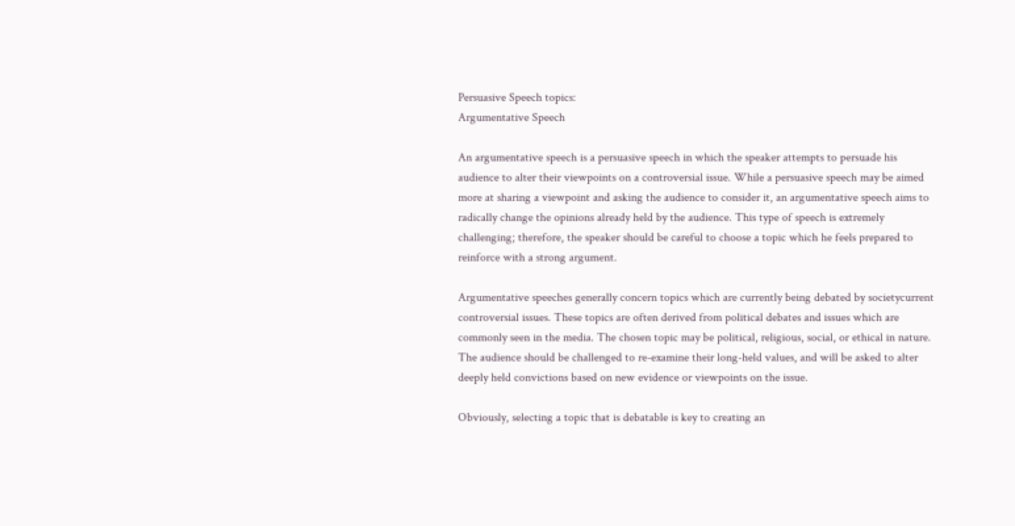Persuasive Speech topics:
Argumentative Speech

An argumentative speech is a persuasive speech in which the speaker attempts to persuade his audience to alter their viewpoints on a controversial issue. While a persuasive speech may be aimed more at sharing a viewpoint and asking the audience to consider it, an argumentative speech aims to radically change the opinions already held by the audience. This type of speech is extremely challenging; therefore, the speaker should be careful to choose a topic which he feels prepared to reinforce with a strong argument.

Argumentative speeches generally concern topics which are currently being debated by societycurrent controversial issues. These topics are often derived from political debates and issues which are commonly seen in the media. The chosen topic may be political, religious, social, or ethical in nature. The audience should be challenged to re-examine their long-held values, and will be asked to alter deeply held convictions based on new evidence or viewpoints on the issue.

Obviously, selecting a topic that is debatable is key to creating an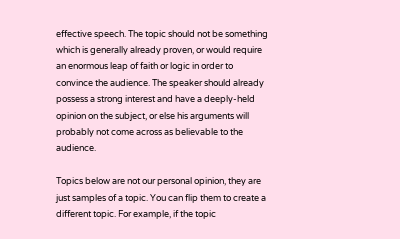effective speech. The topic should not be something which is generally already proven, or would require an enormous leap of faith or logic in order to convince the audience. The speaker should already possess a strong interest and have a deeply-held opinion on the subject, or else his arguments will probably not come across as believable to the audience.

Topics below are not our personal opinion, they are just samples of a topic. You can flip them to create a different topic. For example, if the topic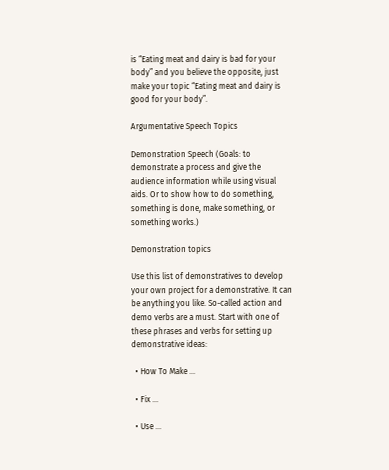is “Eating meat and dairy is bad for your body” and you believe the opposite, just make your topic “Eating meat and dairy is good for your body”.

Argumentative Speech Topics

Demonstration Speech (Goals: to demonstrate a process and give the audience information while using visual aids. Or to show how to do something, something is done, make something, or something works.)

Demonstration topics

Use this list of demonstratives to develop your own project for a demonstrative. It can be anything you like. So-called action and demo verbs are a must. Start with one of these phrases and verbs for setting up demonstrative ideas:

  • How To Make …

  • Fix …

  • Use …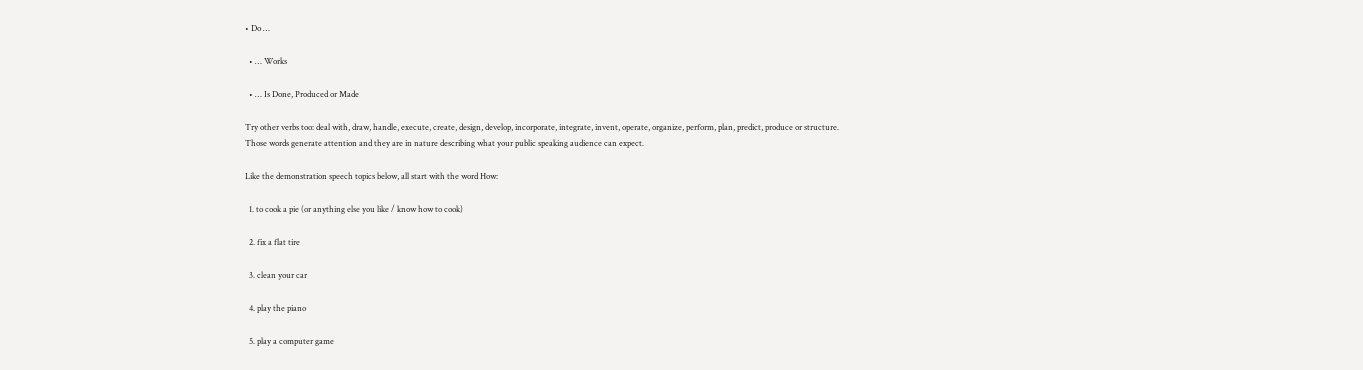• Do …

  • … Works

  • … Is Done, Produced or Made

Try other verbs too: deal with, draw, handle, execute, create, design, develop, incorporate, integrate, invent, operate, organize, perform, plan, predict, produce or structure. Those words generate attention and they are in nature describing what your public speaking audience can expect.

Like the demonstration speech topics below, all start with the word How:

  1. to cook a pie (or anything else you like / know how to cook)

  2. fix a flat tire

  3. clean your car

  4. play the piano

  5. play a computer game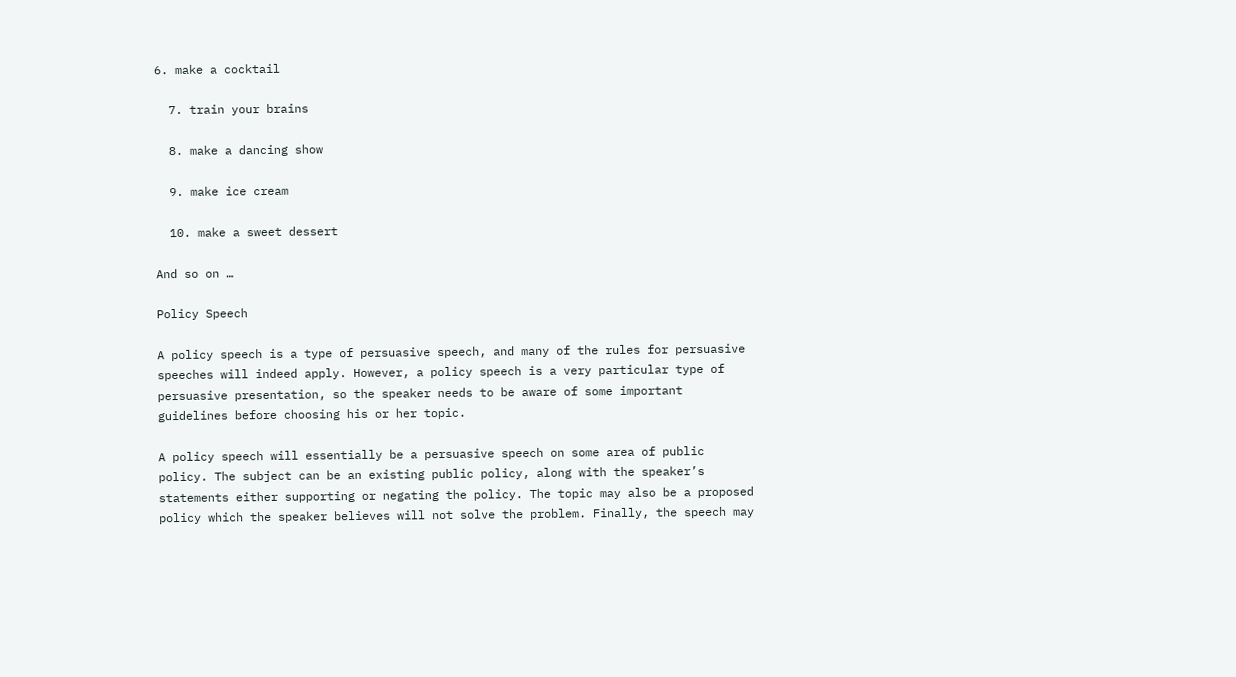6. make a cocktail

  7. train your brains

  8. make a dancing show

  9. make ice cream

  10. make a sweet dessert

And so on …

Policy Speech

A policy speech is a type of persuasive speech, and many of the rules for persuasive speeches will indeed apply. However, a policy speech is a very particular type of persuasive presentation, so the speaker needs to be aware of some important guidelines before choosing his or her topic.

A policy speech will essentially be a persuasive speech on some area of public policy. The subject can be an existing public policy, along with the speaker’s statements either supporting or negating the policy. The topic may also be a proposed policy which the speaker believes will not solve the problem. Finally, the speech may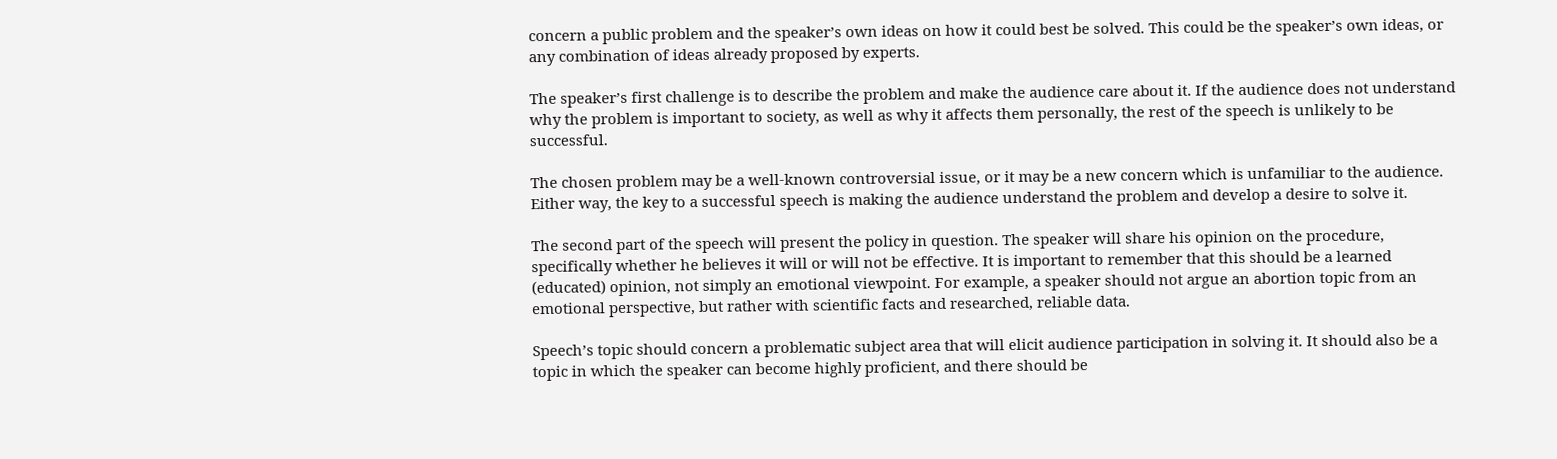concern a public problem and the speaker’s own ideas on how it could best be solved. This could be the speaker’s own ideas, or any combination of ideas already proposed by experts.

The speaker’s first challenge is to describe the problem and make the audience care about it. If the audience does not understand why the problem is important to society, as well as why it affects them personally, the rest of the speech is unlikely to be successful.

The chosen problem may be a well-known controversial issue, or it may be a new concern which is unfamiliar to the audience. Either way, the key to a successful speech is making the audience understand the problem and develop a desire to solve it.

The second part of the speech will present the policy in question. The speaker will share his opinion on the procedure, specifically whether he believes it will or will not be effective. It is important to remember that this should be a learned (educated) opinion, not simply an emotional viewpoint. For example, a speaker should not argue an abortion topic from an emotional perspective, but rather with scientific facts and researched, reliable data.

Speech’s topic should concern a problematic subject area that will elicit audience participation in solving it. It should also be a topic in which the speaker can become highly proficient, and there should be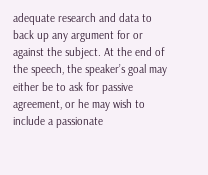adequate research and data to back up any argument for or against the subject. At the end of the speech, the speaker’s goal may either be to ask for passive agreement, or he may wish to include a passionate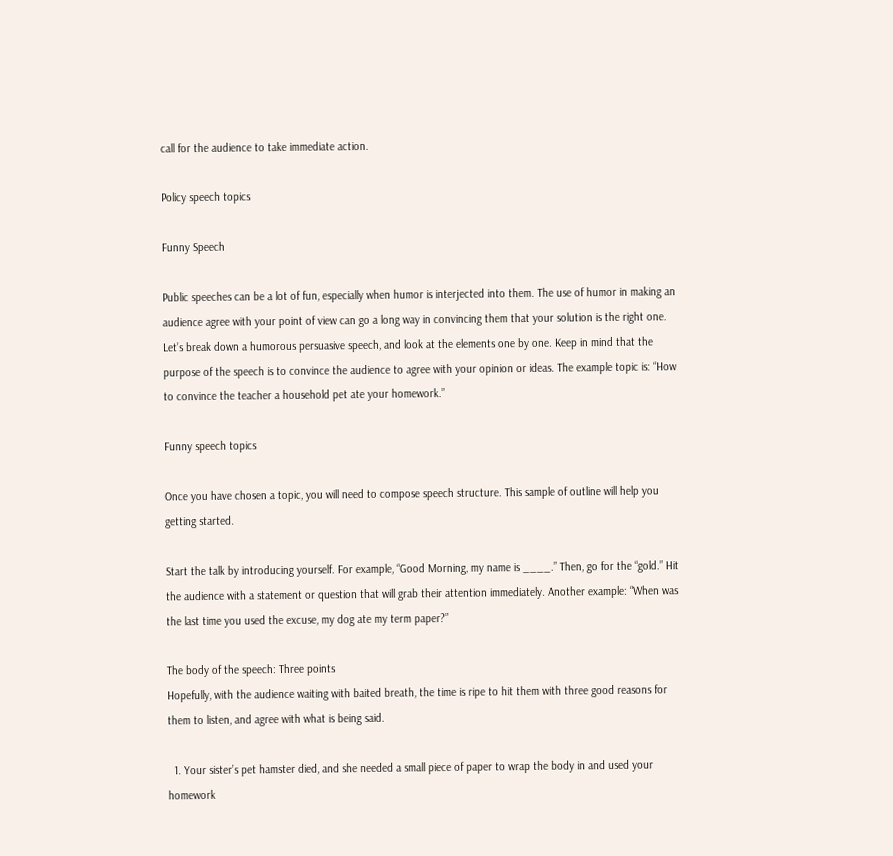call for the audience to take immediate action.

Policy speech topics

Funny Speech

Public speeches can be a lot of fun, especially when humor is interjected into them. The use of humor in making an audience agree with your point of view can go a long way in convincing them that your solution is the right one. Let’s break down a humorous persuasive speech, and look at the elements one by one. Keep in mind that the purpose of the speech is to convince the audience to agree with your opinion or ideas. The example topic is: “How to convince the teacher a household pet ate your homework.”

Funny speech topics

Once you have chosen a topic, you will need to compose speech structure. This sample of outline will help you getting started.

Start the talk by introducing yourself. For example, “Good Morning, my name is ____.” Then, go for the “gold.” Hit the audience with a statement or question that will grab their attention immediately. Another example: “When was the last time you used the excuse, my dog ate my term paper?”

The body of the speech: Three points
Hopefully, with the audience waiting with baited breath, the time is ripe to hit them with three good reasons for them to listen, and agree with what is being said.

  1. Your sister’s pet hamster died, and she needed a small piece of paper to wrap the body in and used your homework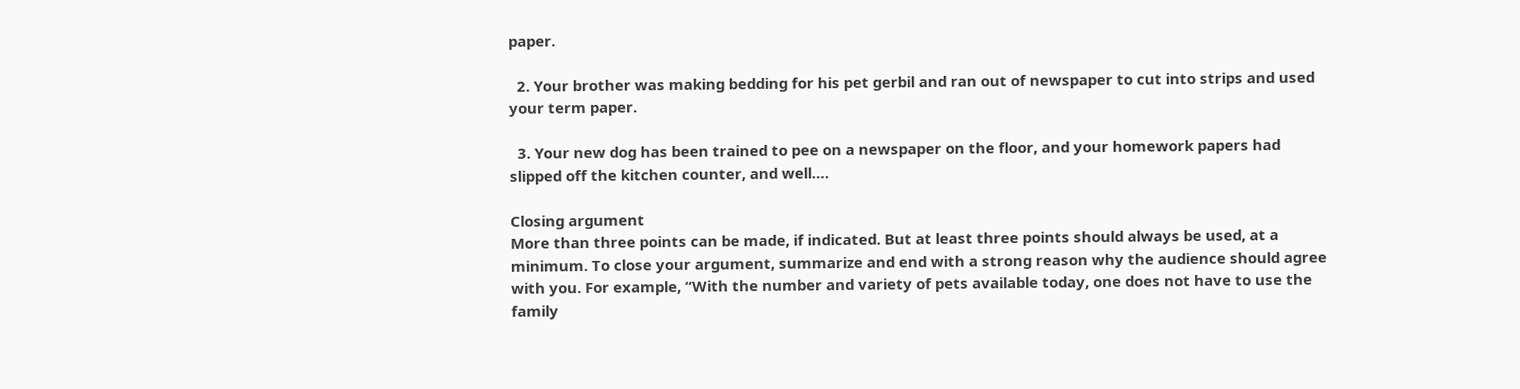paper.

  2. Your brother was making bedding for his pet gerbil and ran out of newspaper to cut into strips and used your term paper.

  3. Your new dog has been trained to pee on a newspaper on the floor, and your homework papers had slipped off the kitchen counter, and well….

Closing argument
More than three points can be made, if indicated. But at least three points should always be used, at a minimum. To close your argument, summarize and end with a strong reason why the audience should agree with you. For example, “With the number and variety of pets available today, one does not have to use the family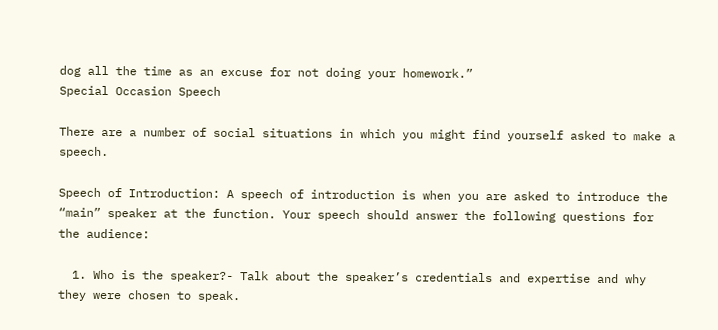dog all the time as an excuse for not doing your homework.”
Special Occasion Speech

There are a number of social situations in which you might find yourself asked to make a speech.

Speech of Introduction: A speech of introduction is when you are asked to introduce the “main” speaker at the function. Your speech should answer the following questions for the audience:

  1. Who is the speaker?- Talk about the speaker’s credentials and expertise and why they were chosen to speak.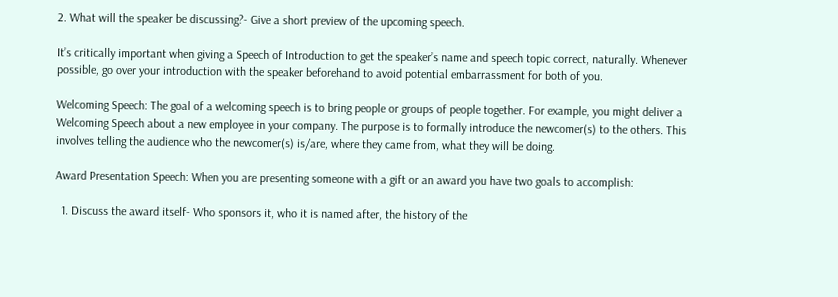2. What will the speaker be discussing?- Give a short preview of the upcoming speech.

It’s critically important when giving a Speech of Introduction to get the speaker’s name and speech topic correct, naturally. Whenever possible, go over your introduction with the speaker beforehand to avoid potential embarrassment for both of you.

Welcoming Speech: The goal of a welcoming speech is to bring people or groups of people together. For example, you might deliver a Welcoming Speech about a new employee in your company. The purpose is to formally introduce the newcomer(s) to the others. This involves telling the audience who the newcomer(s) is/are, where they came from, what they will be doing.

Award Presentation Speech: When you are presenting someone with a gift or an award you have two goals to accomplish:

  1. Discuss the award itself- Who sponsors it, who it is named after, the history of the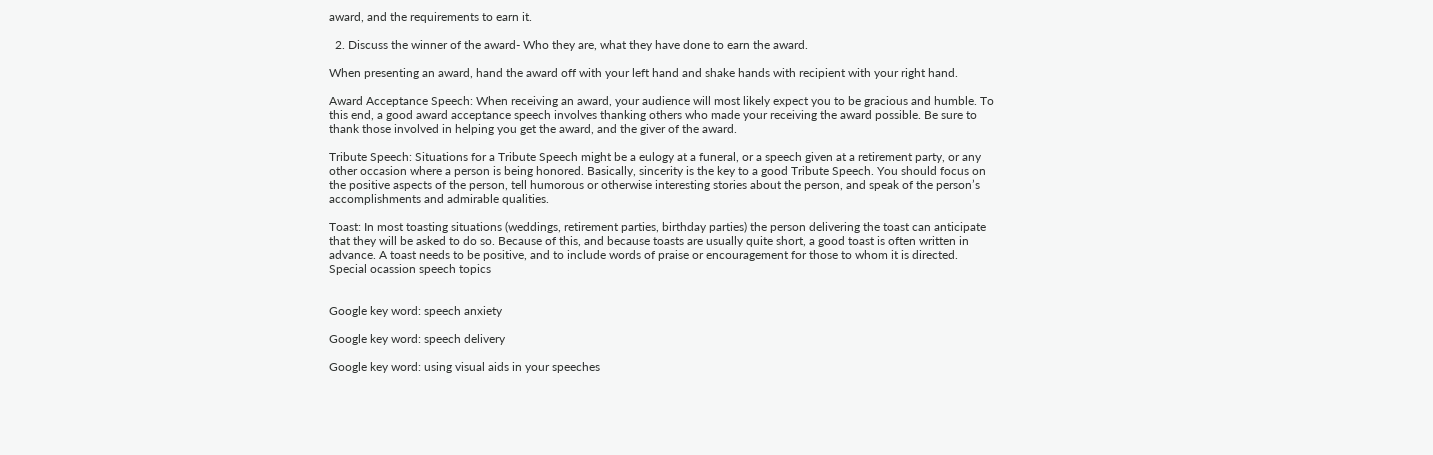award, and the requirements to earn it.

  2. Discuss the winner of the award- Who they are, what they have done to earn the award.

When presenting an award, hand the award off with your left hand and shake hands with recipient with your right hand.

Award Acceptance Speech: When receiving an award, your audience will most likely expect you to be gracious and humble. To this end, a good award acceptance speech involves thanking others who made your receiving the award possible. Be sure to thank those involved in helping you get the award, and the giver of the award.

Tribute Speech: Situations for a Tribute Speech might be a eulogy at a funeral, or a speech given at a retirement party, or any other occasion where a person is being honored. Basically, sincerity is the key to a good Tribute Speech. You should focus on the positive aspects of the person, tell humorous or otherwise interesting stories about the person, and speak of the person’s accomplishments and admirable qualities.

Toast: In most toasting situations (weddings, retirement parties, birthday parties) the person delivering the toast can anticipate that they will be asked to do so. Because of this, and because toasts are usually quite short, a good toast is often written in advance. A toast needs to be positive, and to include words of praise or encouragement for those to whom it is directed.
Special ocassion speech topics


Google key word: speech anxiety

Google key word: speech delivery

Google key word: using visual aids in your speeches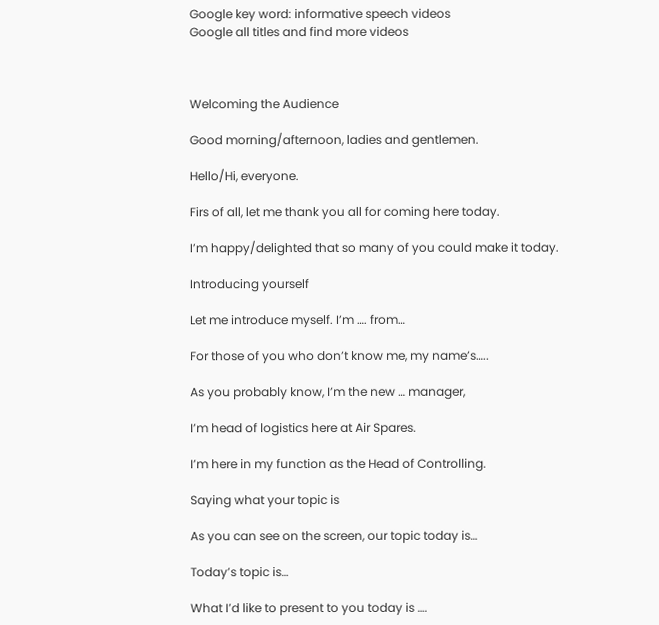Google key word: informative speech videos
Google all titles and find more videos



Welcoming the Audience

Good morning/afternoon, ladies and gentlemen.

Hello/Hi, everyone.

Firs of all, let me thank you all for coming here today.

I’m happy/delighted that so many of you could make it today.

Introducing yourself

Let me introduce myself. I’m …. from…

For those of you who don’t know me, my name’s…..

As you probably know, I’m the new … manager,

I’m head of logistics here at Air Spares.

I’m here in my function as the Head of Controlling.

Saying what your topic is

As you can see on the screen, our topic today is…

Today’s topic is…

What I’d like to present to you today is ….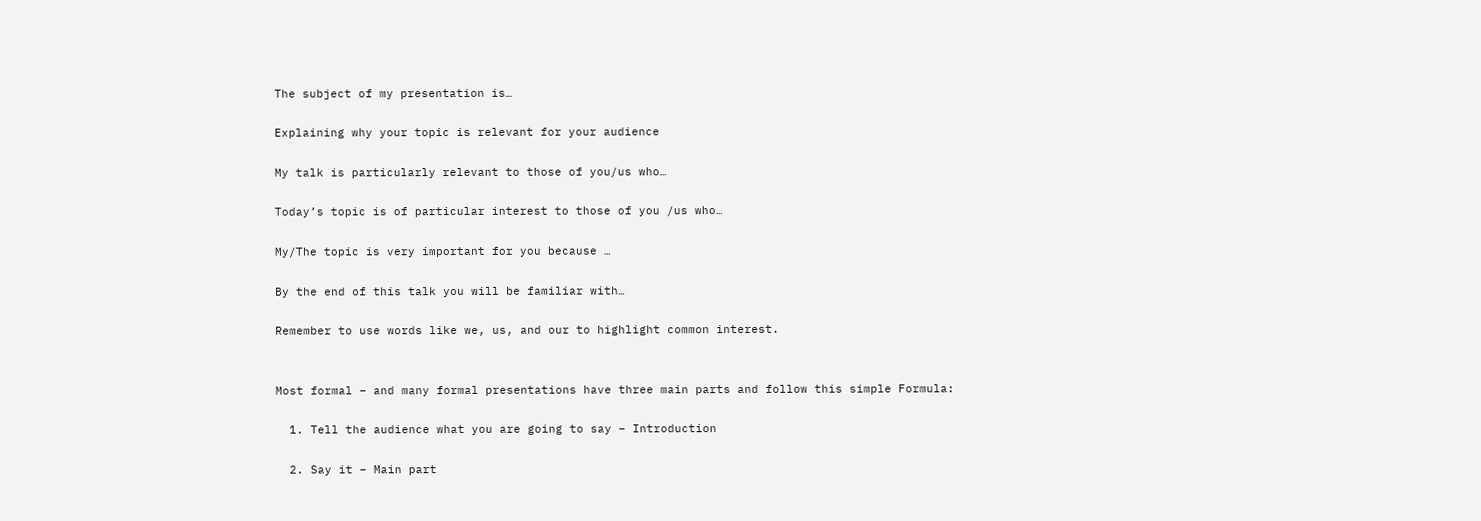The subject of my presentation is…

Explaining why your topic is relevant for your audience

My talk is particularly relevant to those of you/us who…

Today’s topic is of particular interest to those of you /us who…

My/The topic is very important for you because …

By the end of this talk you will be familiar with…

Remember to use words like we, us, and our to highlight common interest.


Most formal – and many formal presentations have three main parts and follow this simple Formula:

  1. Tell the audience what you are going to say – Introduction

  2. Say it – Main part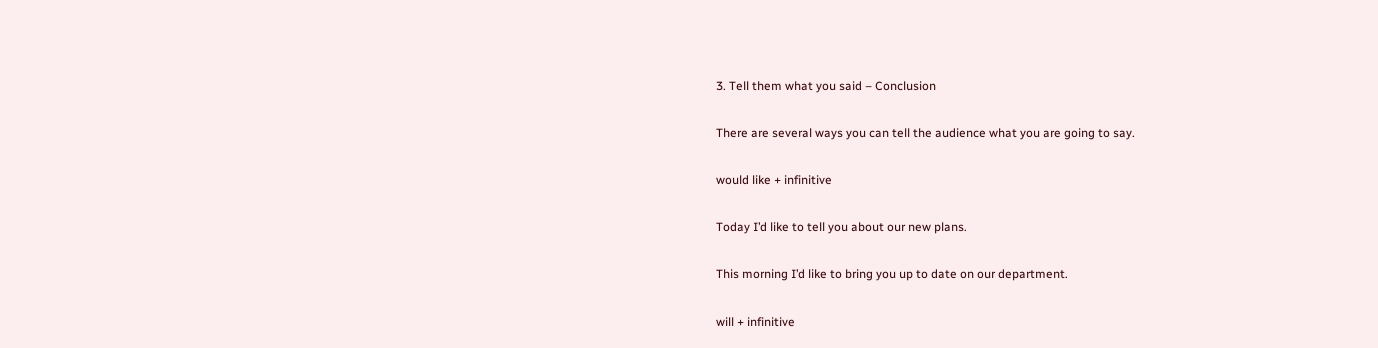3. Tell them what you said – Conclusion

There are several ways you can tell the audience what you are going to say.

would like + infinitive

Today I’d like to tell you about our new plans.

This morning I’d like to bring you up to date on our department.

will + infinitive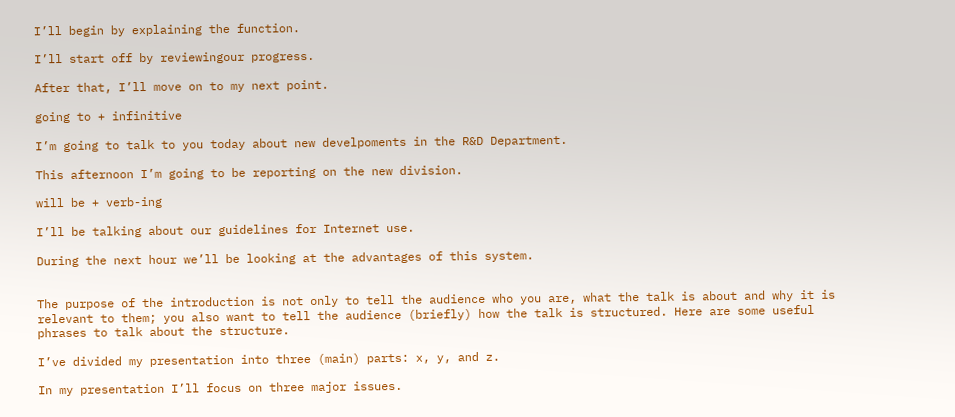I’ll begin by explaining the function.

I’ll start off by reviewingour progress.

After that, I’ll move on to my next point.

going to + infinitive

I’m going to talk to you today about new develpoments in the R&D Department.

This afternoon I’m going to be reporting on the new division.

will be + verb-ing

I’ll be talking about our guidelines for Internet use.

During the next hour we’ll be looking at the advantages of this system.


The purpose of the introduction is not only to tell the audience who you are, what the talk is about and why it is relevant to them; you also want to tell the audience (briefly) how the talk is structured. Here are some useful phrases to talk about the structure.

I’ve divided my presentation into three (main) parts: x, y, and z.

In my presentation I’ll focus on three major issues.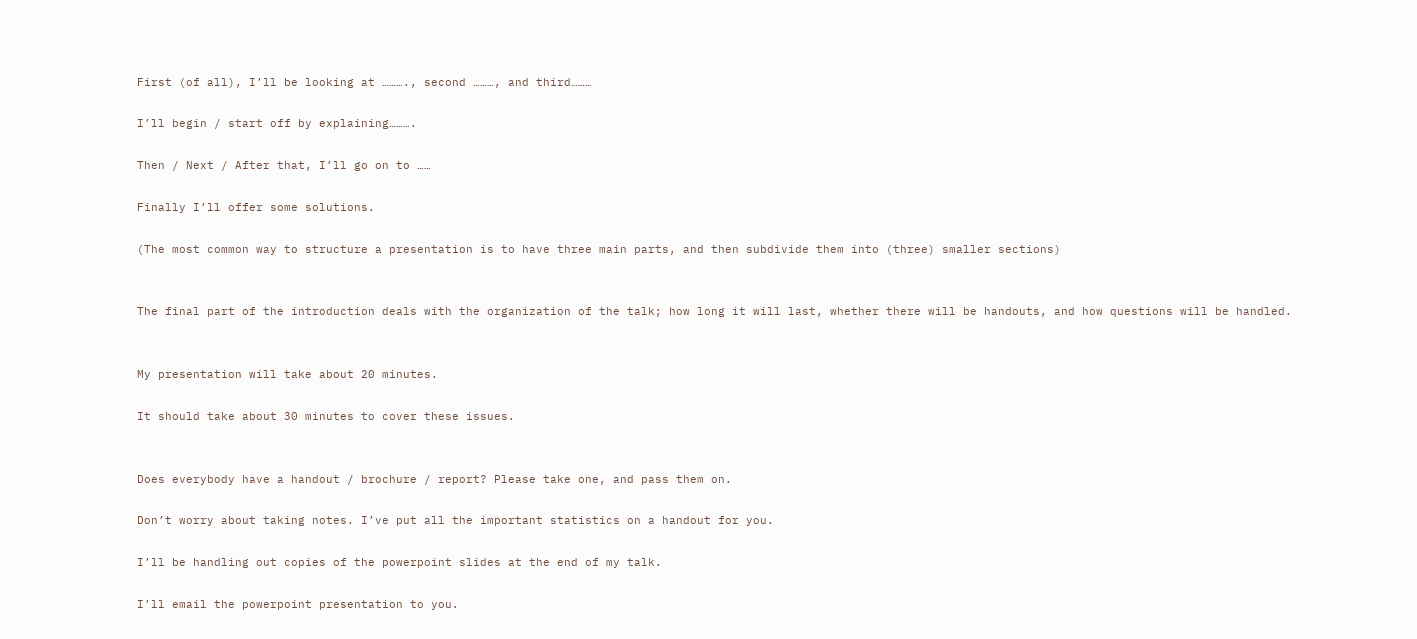First (of all), I’ll be looking at ………., second ………, and third………

I’ll begin / start off by explaining……….

Then / Next / After that, I’ll go on to ……

Finally I’ll offer some solutions.

(The most common way to structure a presentation is to have three main parts, and then subdivide them into (three) smaller sections)


The final part of the introduction deals with the organization of the talk; how long it will last, whether there will be handouts, and how questions will be handled.


My presentation will take about 20 minutes.

It should take about 30 minutes to cover these issues.


Does everybody have a handout / brochure / report? Please take one, and pass them on.

Don’t worry about taking notes. I’ve put all the important statistics on a handout for you.

I’ll be handling out copies of the powerpoint slides at the end of my talk.

I’ll email the powerpoint presentation to you.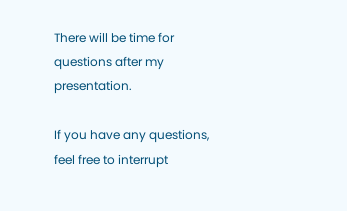There will be time for questions after my presentation.

If you have any questions, feel free to interrupt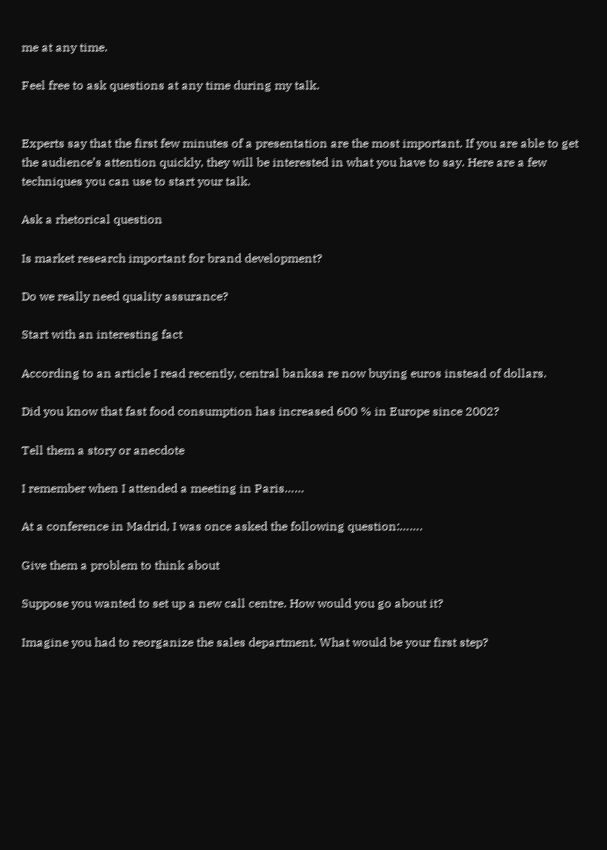me at any time.

Feel free to ask questions at any time during my talk.


Experts say that the first few minutes of a presentation are the most important. If you are able to get the audience’s attention quickly, they will be interested in what you have to say. Here are a few techniques you can use to start your talk.

Ask a rhetorical question

Is market research important for brand development?

Do we really need quality assurance?

Start with an interesting fact

According to an article I read recently, central banksa re now buying euros instead of dollars.

Did you know that fast food consumption has increased 600 % in Europe since 2002?

Tell them a story or anecdote

I remember when I attended a meeting in Paris……

At a conference in Madrid, I was once asked the following question:…….

Give them a problem to think about

Suppose you wanted to set up a new call centre. How would you go about it?

Imagine you had to reorganize the sales department. What would be your first step?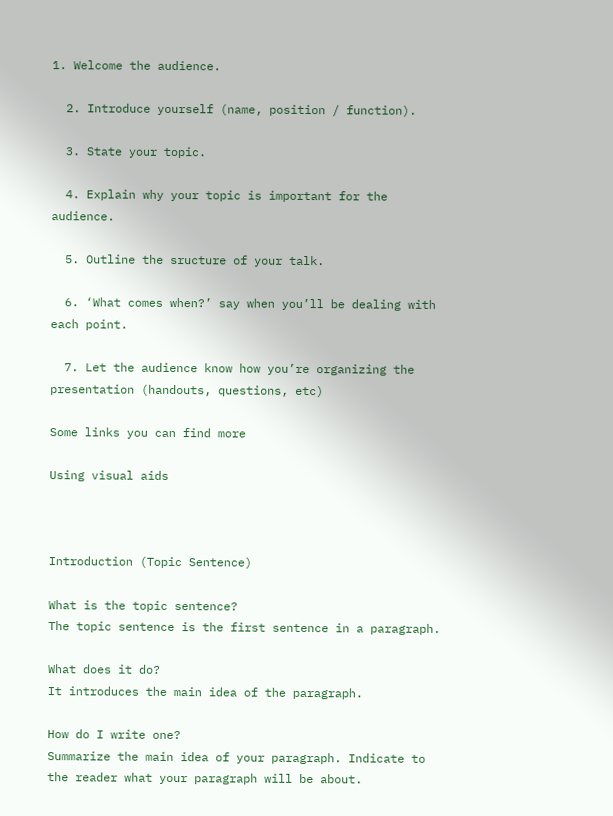1. Welcome the audience.

  2. Introduce yourself (name, position / function).

  3. State your topic.

  4. Explain why your topic is important for the audience.

  5. Outline the sructure of your talk.

  6. ‘What comes when?’ say when you’ll be dealing with each point.

  7. Let the audience know how you’re organizing the presentation (handouts, questions, etc)

Some links you can find more

Using visual aids



Introduction (Topic Sentence)

What is the topic sentence?
The topic sentence is the first sentence in a paragraph.

What does it do?
It introduces the main idea of the paragraph.

How do I write one?
Summarize the main idea of your paragraph. Indicate to the reader what your paragraph will be about.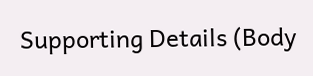Supporting Details (Body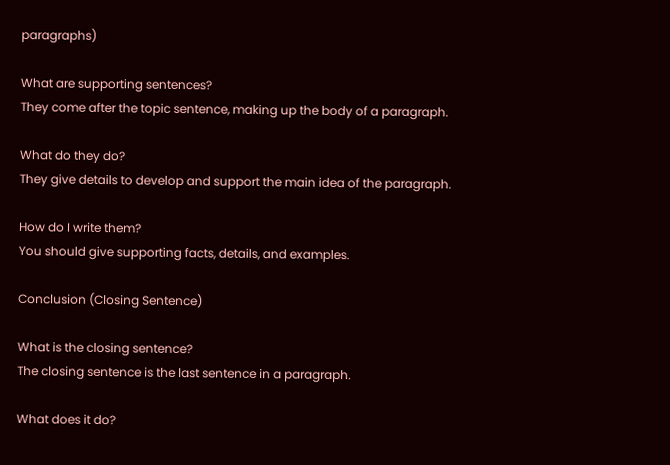paragraphs)

What are supporting sentences?
They come after the topic sentence, making up the body of a paragraph.

What do they do?
They give details to develop and support the main idea of the paragraph.

How do I write them?
You should give supporting facts, details, and examples.

Conclusion (Closing Sentence)

What is the closing sentence?
The closing sentence is the last sentence in a paragraph.

What does it do?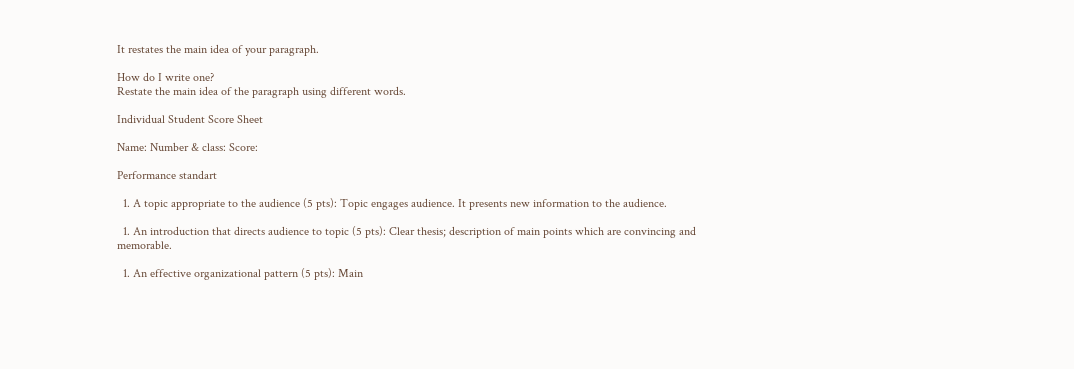It restates the main idea of your paragraph.

How do I write one?
Restate the main idea of the paragraph using different words.

Individual Student Score Sheet

Name: Number & class: Score:

Performance standart

  1. A topic appropriate to the audience (5 pts): Topic engages audience. It presents new information to the audience.

  1. An introduction that directs audience to topic (5 pts): Clear thesis; description of main points which are convincing and memorable.

  1. An effective organizational pattern (5 pts): Main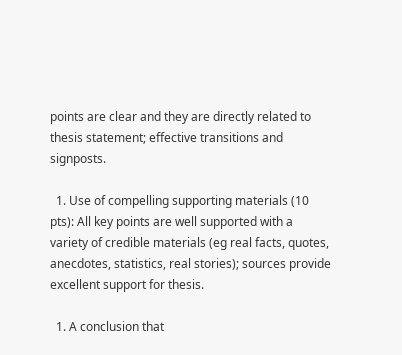points are clear and they are directly related to thesis statement; effective transitions and signposts.

  1. Use of compelling supporting materials (10 pts): All key points are well supported with a variety of credible materials (eg real facts, quotes, anecdotes, statistics, real stories); sources provide excellent support for thesis.

  1. A conclusion that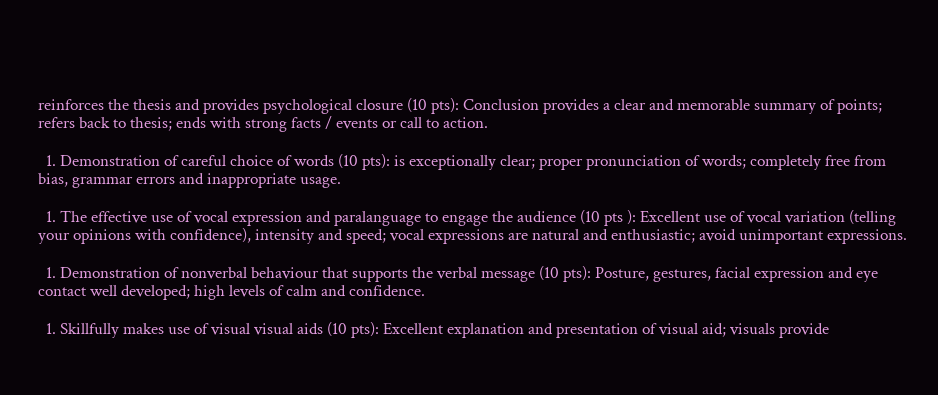reinforces the thesis and provides psychological closure (10 pts): Conclusion provides a clear and memorable summary of points; refers back to thesis; ends with strong facts / events or call to action.

  1. Demonstration of careful choice of words (10 pts): is exceptionally clear; proper pronunciation of words; completely free from bias, grammar errors and inappropriate usage.

  1. The effective use of vocal expression and paralanguage to engage the audience (10 pts ): Excellent use of vocal variation (telling your opinions with confidence), intensity and speed; vocal expressions are natural and enthusiastic; avoid unimportant expressions.

  1. Demonstration of nonverbal behaviour that supports the verbal message (10 pts): Posture, gestures, facial expression and eye contact well developed; high levels of calm and confidence.

  1. Skillfully makes use of visual visual aids (10 pts): Excellent explanation and presentation of visual aid; visuals provide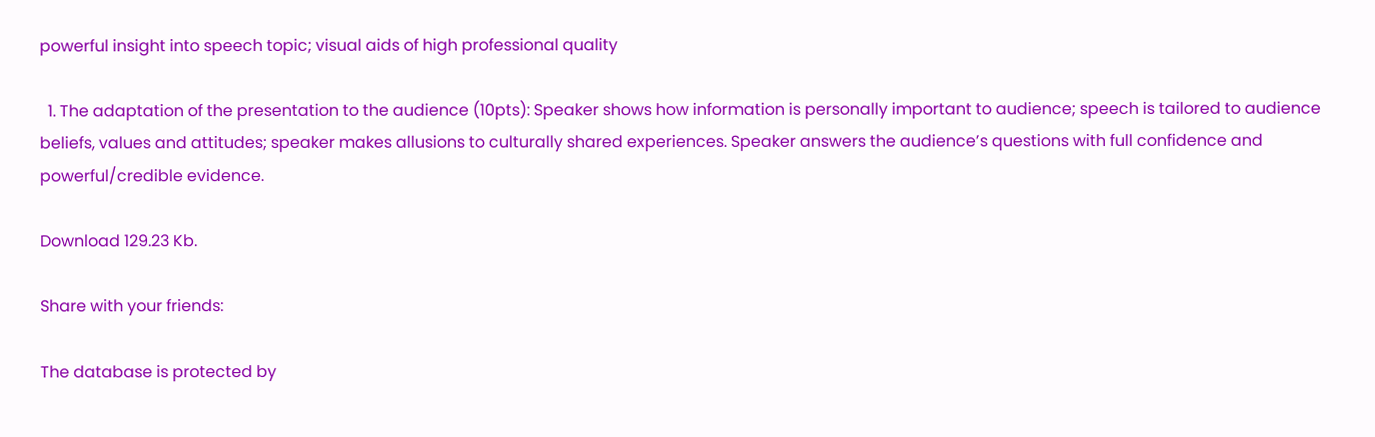powerful insight into speech topic; visual aids of high professional quality

  1. The adaptation of the presentation to the audience (10pts): Speaker shows how information is personally important to audience; speech is tailored to audience beliefs, values and attitudes; speaker makes allusions to culturally shared experiences. Speaker answers the audience’s questions with full confidence and powerful/credible evidence.

Download 129.23 Kb.

Share with your friends:

The database is protected by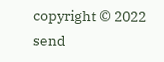copyright © 2022
send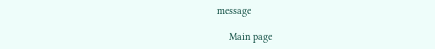message

    Main page